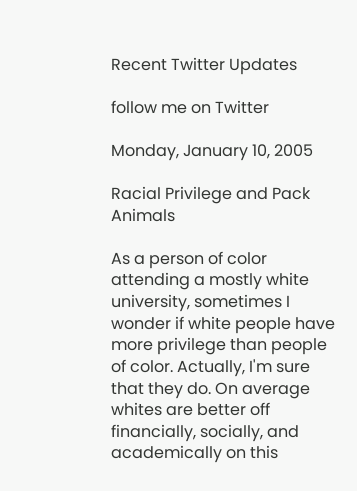Recent Twitter Updates

follow me on Twitter

Monday, January 10, 2005

Racial Privilege and Pack Animals

As a person of color attending a mostly white university, sometimes I wonder if white people have more privilege than people of color. Actually, I'm sure that they do. On average whites are better off financially, socially, and academically on this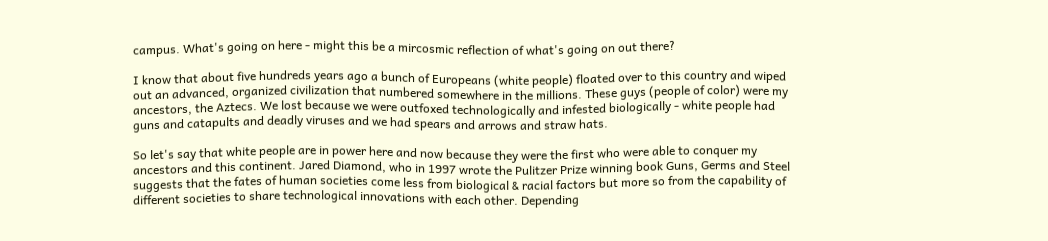campus. What's going on here - might this be a mircosmic reflection of what's going on out there?

I know that about five hundreds years ago a bunch of Europeans (white people) floated over to this country and wiped out an advanced, organized civilization that numbered somewhere in the millions. These guys (people of color) were my ancestors, the Aztecs. We lost because we were outfoxed technologically and infested biologically - white people had guns and catapults and deadly viruses and we had spears and arrows and straw hats.

So let's say that white people are in power here and now because they were the first who were able to conquer my ancestors and this continent. Jared Diamond, who in 1997 wrote the Pulitzer Prize winning book Guns, Germs and Steel suggests that the fates of human societies come less from biological & racial factors but more so from the capability of different societies to share technological innovations with each other. Depending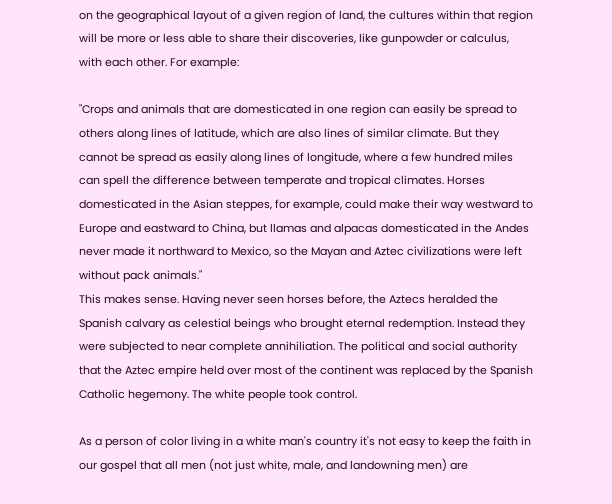on the geographical layout of a given region of land, the cultures within that region will be more or less able to share their discoveries, like gunpowder or calculus, with each other. For example:

"Crops and animals that are domesticated in one region can easily be spread to others along lines of latitude, which are also lines of similar climate. But they cannot be spread as easily along lines of longitude, where a few hundred miles can spell the difference between temperate and tropical climates. Horses domesticated in the Asian steppes, for example, could make their way westward to Europe and eastward to China, but llamas and alpacas domesticated in the Andes never made it northward to Mexico, so the Mayan and Aztec civilizations were left without pack animals."
This makes sense. Having never seen horses before, the Aztecs heralded the Spanish calvary as celestial beings who brought eternal redemption. Instead they were subjected to near complete annihiliation. The political and social authority that the Aztec empire held over most of the continent was replaced by the Spanish Catholic hegemony. The white people took control.

As a person of color living in a white man's country it's not easy to keep the faith in our gospel that all men (not just white, male, and landowning men) are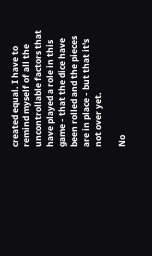created equal. I have to remind myself of all the uncontrollable factors that have played a role in this game - that the dice have been rolled and the pieces are in place - but that it's not over yet.

No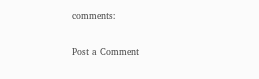comments:

Post a Comment